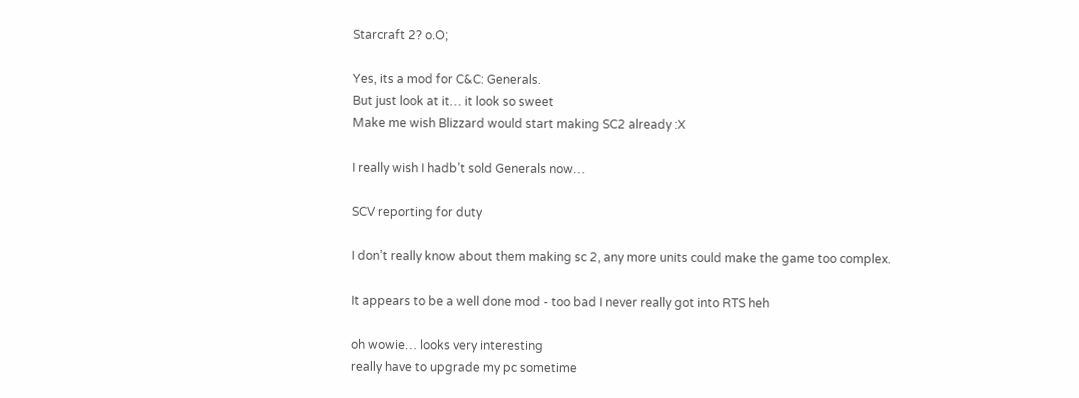Starcraft 2? o.O;

Yes, its a mod for C&C: Generals.
But just look at it… it look so sweet
Make me wish Blizzard would start making SC2 already :X

I really wish I hadb’t sold Generals now…

SCV reporting for duty

I don’t really know about them making sc 2, any more units could make the game too complex.

It appears to be a well done mod - too bad I never really got into RTS heh

oh wowie… looks very interesting
really have to upgrade my pc sometime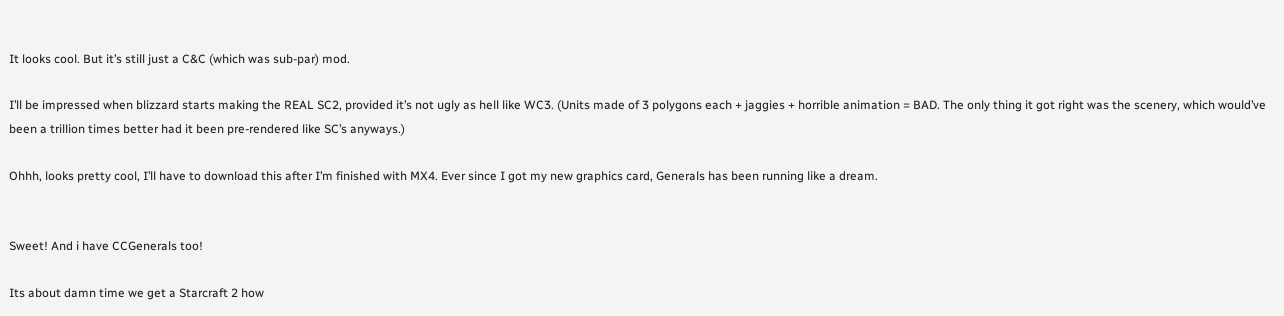It looks cool. But it’s still just a C&C (which was sub-par) mod.

I’ll be impressed when blizzard starts making the REAL SC2, provided it’s not ugly as hell like WC3. (Units made of 3 polygons each + jaggies + horrible animation = BAD. The only thing it got right was the scenery, which would’ve been a trillion times better had it been pre-rendered like SC’s anyways.)

Ohhh, looks pretty cool, I’ll have to download this after I’m finished with MX4. Ever since I got my new graphics card, Generals has been running like a dream.


Sweet! And i have CCGenerals too!

Its about damn time we get a Starcraft 2 how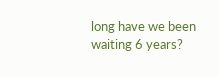long have we been waiting 6 years?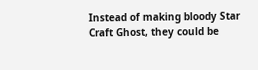Instead of making bloody Star Craft Ghost, they could be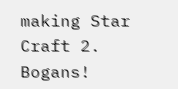making Star Craft 2. Bogans!